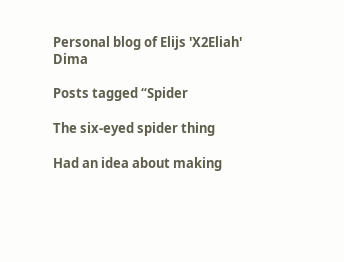Personal blog of Elijs 'X2Eliah' Dima

Posts tagged “Spider

The six-eyed spider thing

Had an idea about making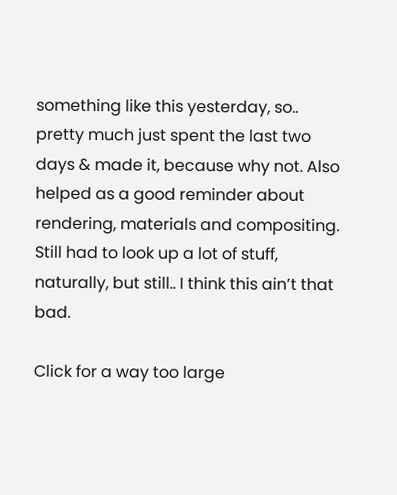something like this yesterday, so.. pretty much just spent the last two days & made it, because why not. Also helped as a good reminder about rendering, materials and compositing. Still had to look up a lot of stuff, naturally, but still.. I think this ain’t that bad.

Click for a way too large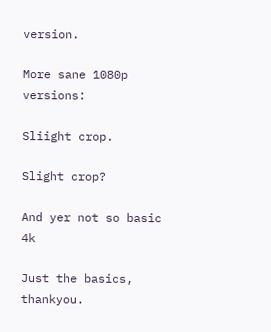version.

More sane 1080p versions:

Sliight crop.

Slight crop?

And yer not so basic 4k

Just the basics, thankyou.